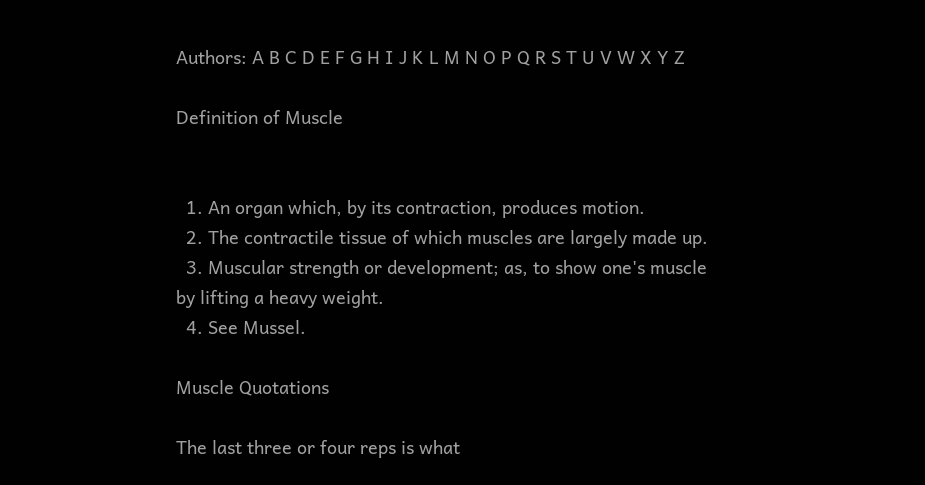Authors: A B C D E F G H I J K L M N O P Q R S T U V W X Y Z

Definition of Muscle


  1. An organ which, by its contraction, produces motion.
  2. The contractile tissue of which muscles are largely made up.
  3. Muscular strength or development; as, to show one's muscle by lifting a heavy weight.
  4. See Mussel.

Muscle Quotations

The last three or four reps is what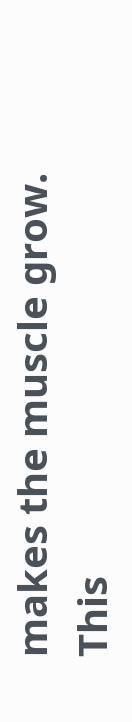makes the muscle grow. This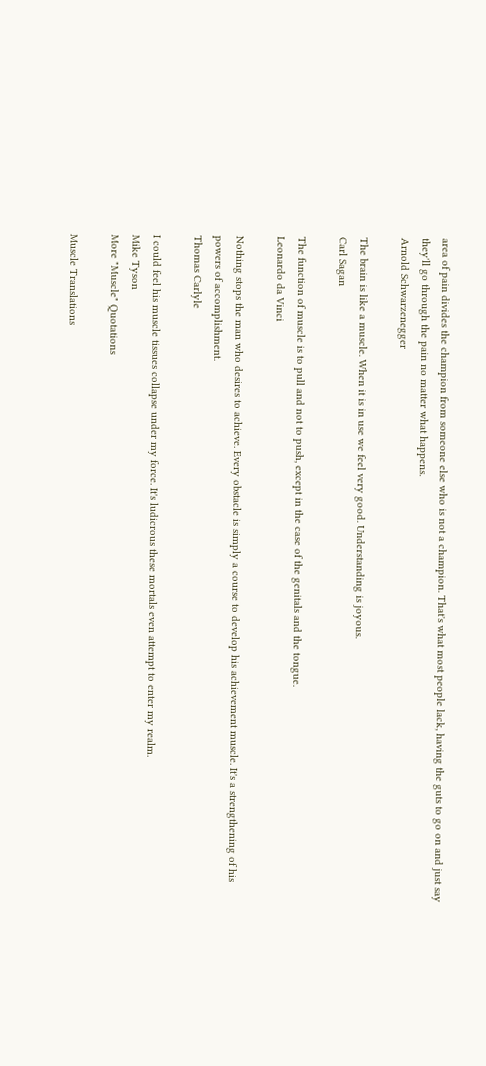area of pain divides the champion from someone else who is not a champion. That's what most people lack, having the guts to go on and just say they'll go through the pain no matter what happens.
Arnold Schwarzenegger

The brain is like a muscle. When it is in use we feel very good. Understanding is joyous.
Carl Sagan

The function of muscle is to pull and not to push, except in the case of the genitals and the tongue.
Leonardo da Vinci

Nothing stops the man who desires to achieve. Every obstacle is simply a course to develop his achievement muscle. It's a strengthening of his powers of accomplishment.
Thomas Carlyle

I could feel his muscle tissues collapse under my force. It's ludicrous these mortals even attempt to enter my realm.
Mike Tyson
More "Muscle" Quotations

Muscle Translations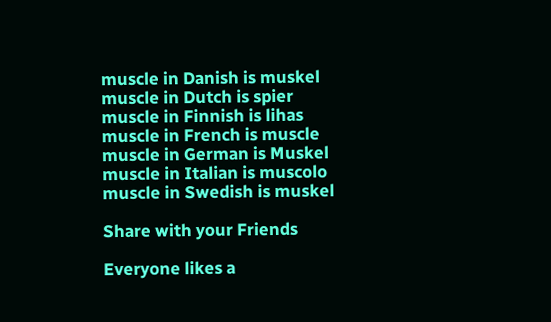muscle in Danish is muskel
muscle in Dutch is spier
muscle in Finnish is lihas
muscle in French is muscle
muscle in German is Muskel
muscle in Italian is muscolo
muscle in Swedish is muskel

Share with your Friends

Everyone likes a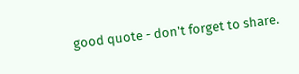good quote - don't forget to share.